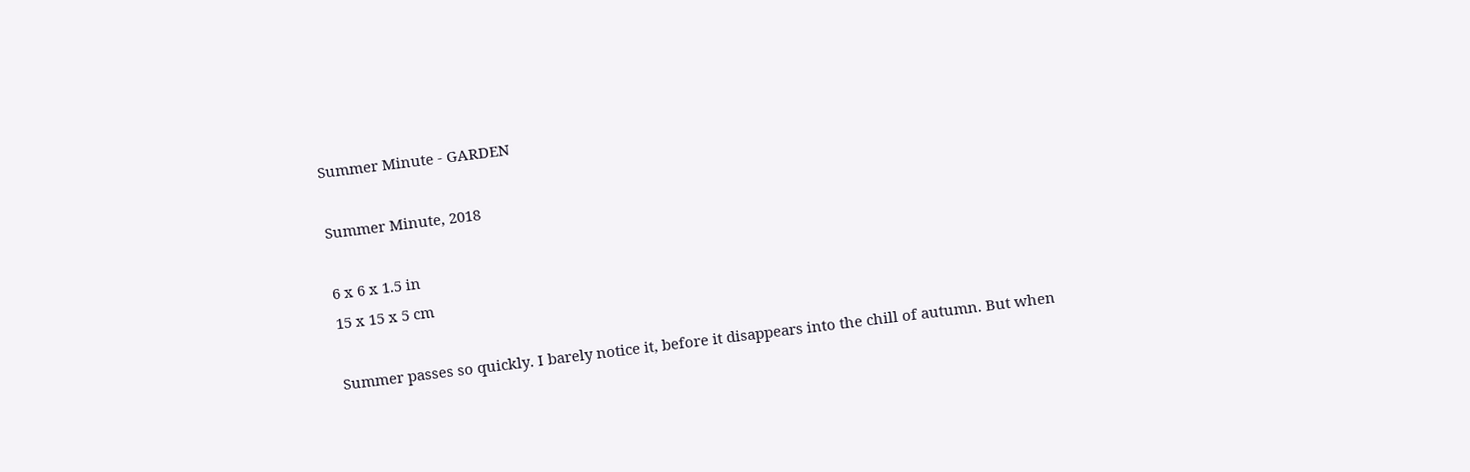Summer Minute - GARDEN

Summer Minute, 2018

6 x 6 x 1.5 in
15 x 15 x 5 cm

Summer passes so quickly. I barely notice it, before it disappears into the chill of autumn. But when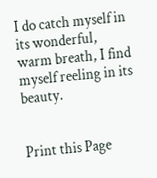I do catch myself in its wonderful, warm breath, I find myself reeling in its beauty.


Print this Page